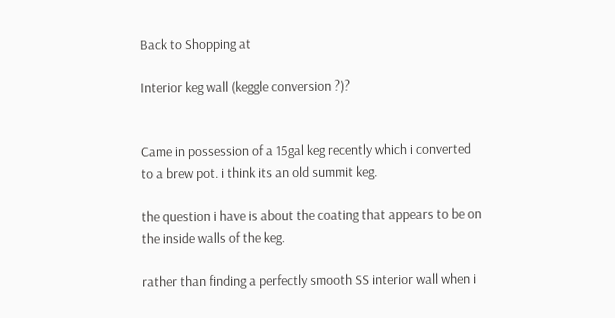Back to Shopping at

Interior keg wall (keggle conversion ?)?


Came in possession of a 15gal keg recently which i converted to a brew pot. i think its an old summit keg.

the question i have is about the coating that appears to be on the inside walls of the keg.

rather than finding a perfectly smooth SS interior wall when i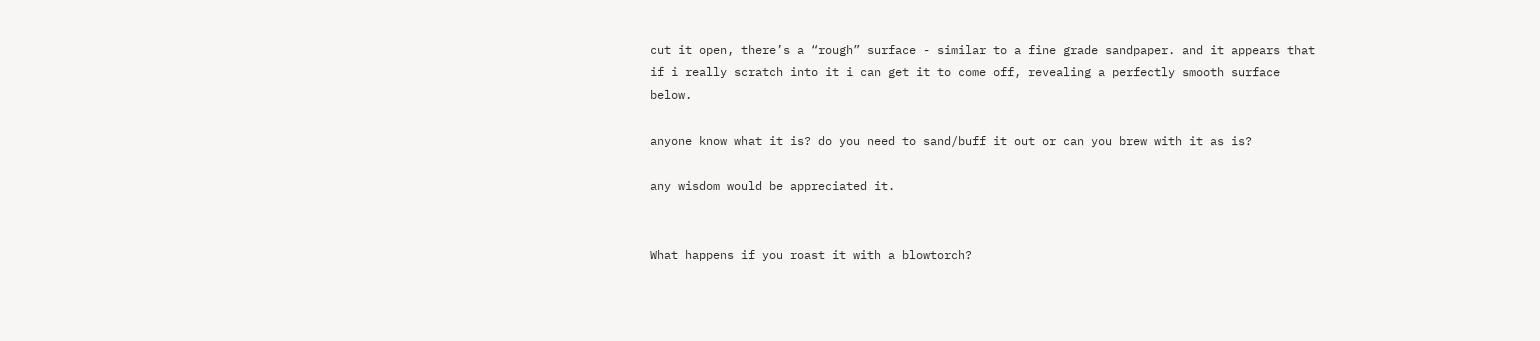cut it open, there’s a “rough” surface - similar to a fine grade sandpaper. and it appears that if i really scratch into it i can get it to come off, revealing a perfectly smooth surface below.

anyone know what it is? do you need to sand/buff it out or can you brew with it as is?

any wisdom would be appreciated it.


What happens if you roast it with a blowtorch?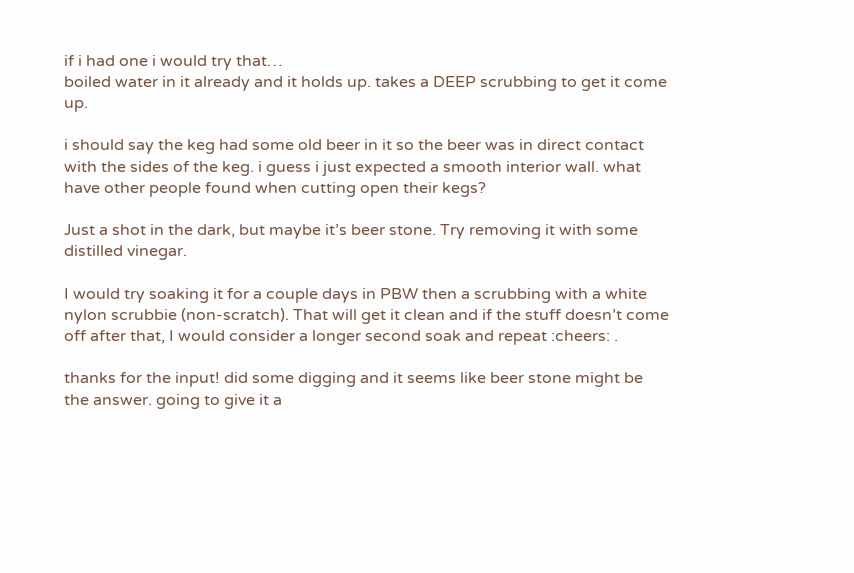if i had one i would try that…
boiled water in it already and it holds up. takes a DEEP scrubbing to get it come up.

i should say the keg had some old beer in it so the beer was in direct contact with the sides of the keg. i guess i just expected a smooth interior wall. what have other people found when cutting open their kegs?

Just a shot in the dark, but maybe it’s beer stone. Try removing it with some distilled vinegar.

I would try soaking it for a couple days in PBW then a scrubbing with a white nylon scrubbie (non-scratch). That will get it clean and if the stuff doesn’t come off after that, I would consider a longer second soak and repeat :cheers: .

thanks for the input! did some digging and it seems like beer stone might be the answer. going to give it a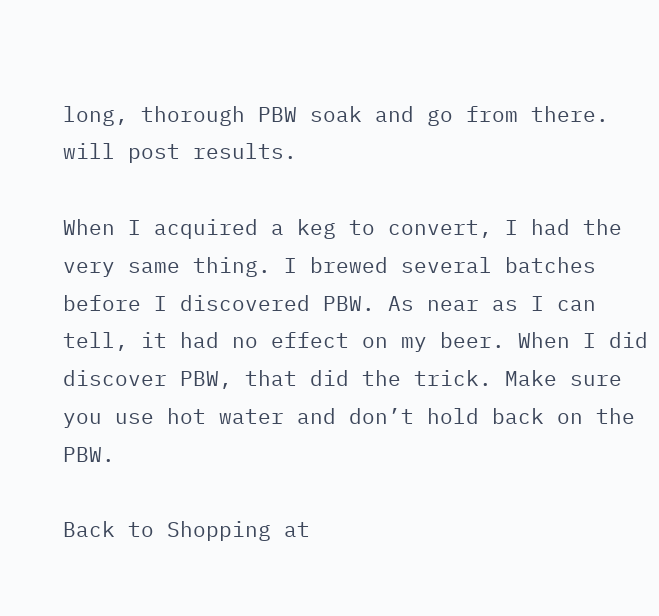long, thorough PBW soak and go from there. will post results.

When I acquired a keg to convert, I had the very same thing. I brewed several batches before I discovered PBW. As near as I can tell, it had no effect on my beer. When I did discover PBW, that did the trick. Make sure you use hot water and don’t hold back on the PBW.

Back to Shopping at